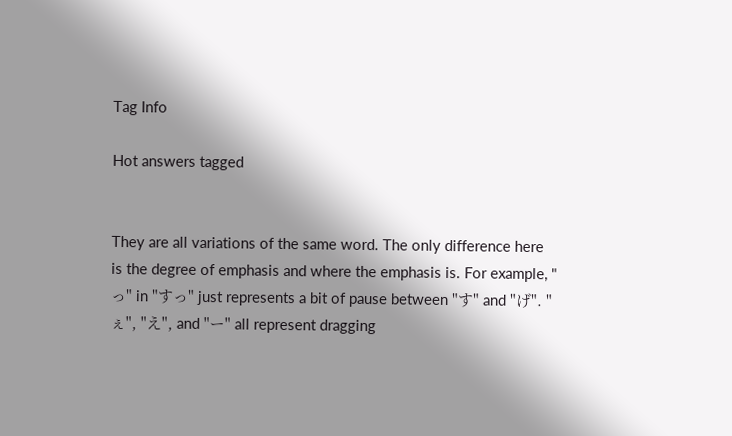Tag Info

Hot answers tagged


They are all variations of the same word. The only difference here is the degree of emphasis and where the emphasis is. For example, "っ" in "すっ" just represents a bit of pause between "す" and "げ". "ぇ", "え", and "ー" all represent dragging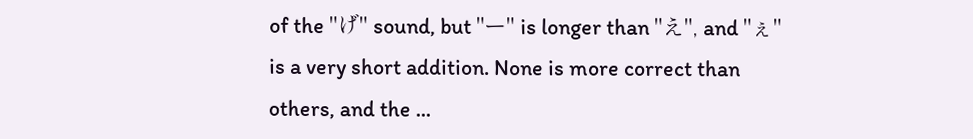of the "げ" sound, but "ー" is longer than "え", and "ぇ" is a very short addition. None is more correct than others, and the ...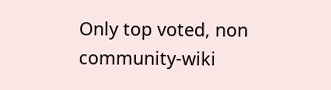Only top voted, non community-wiki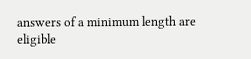answers of a minimum length are eligible